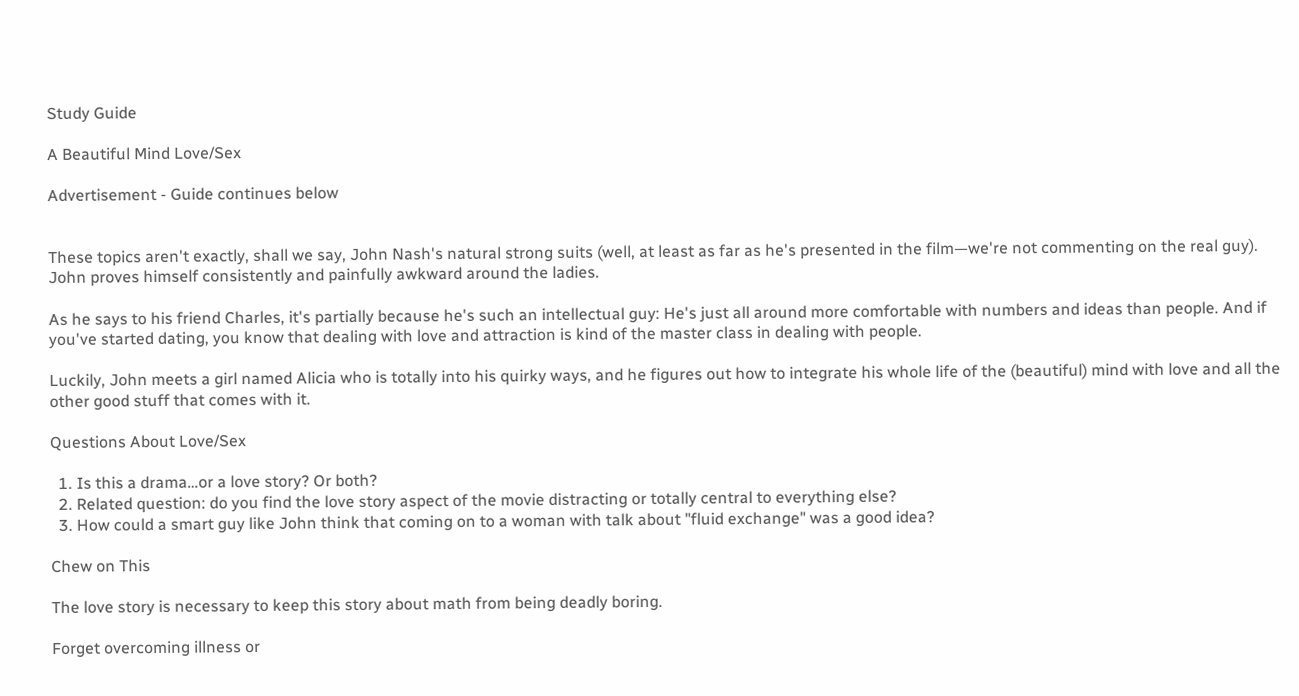Study Guide

A Beautiful Mind Love/Sex

Advertisement - Guide continues below


These topics aren't exactly, shall we say, John Nash's natural strong suits (well, at least as far as he's presented in the film—we're not commenting on the real guy). John proves himself consistently and painfully awkward around the ladies.

As he says to his friend Charles, it's partially because he's such an intellectual guy: He's just all around more comfortable with numbers and ideas than people. And if you've started dating, you know that dealing with love and attraction is kind of the master class in dealing with people.

Luckily, John meets a girl named Alicia who is totally into his quirky ways, and he figures out how to integrate his whole life of the (beautiful) mind with love and all the other good stuff that comes with it.

Questions About Love/Sex

  1. Is this a drama…or a love story? Or both?
  2. Related question: do you find the love story aspect of the movie distracting or totally central to everything else?
  3. How could a smart guy like John think that coming on to a woman with talk about "fluid exchange" was a good idea?

Chew on This

The love story is necessary to keep this story about math from being deadly boring.

Forget overcoming illness or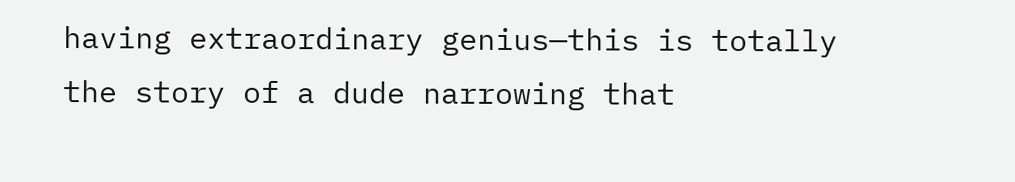having extraordinary genius—this is totally the story of a dude narrowing that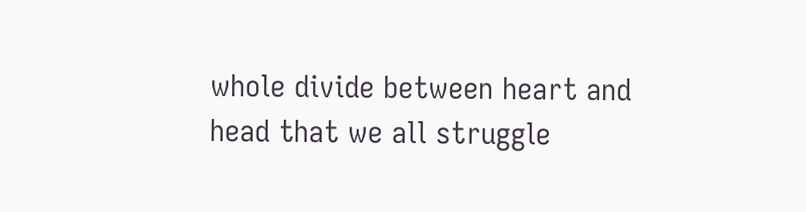whole divide between heart and head that we all struggle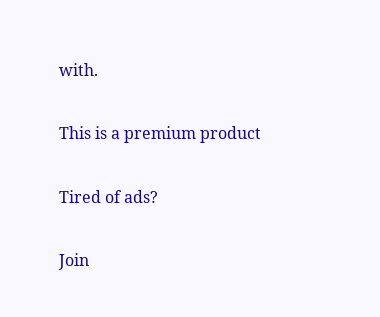with.

This is a premium product

Tired of ads?

Join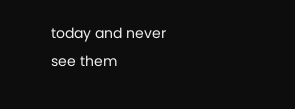today and never see them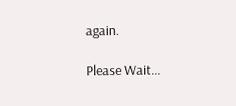again.

Please Wait...